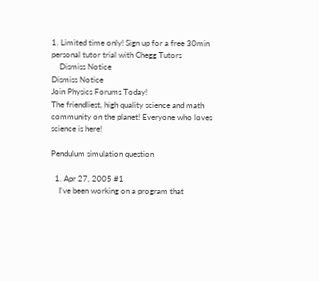1. Limited time only! Sign up for a free 30min personal tutor trial with Chegg Tutors
    Dismiss Notice
Dismiss Notice
Join Physics Forums Today!
The friendliest, high quality science and math community on the planet! Everyone who loves science is here!

Pendulum simulation question

  1. Apr 27, 2005 #1
    I've been working on a program that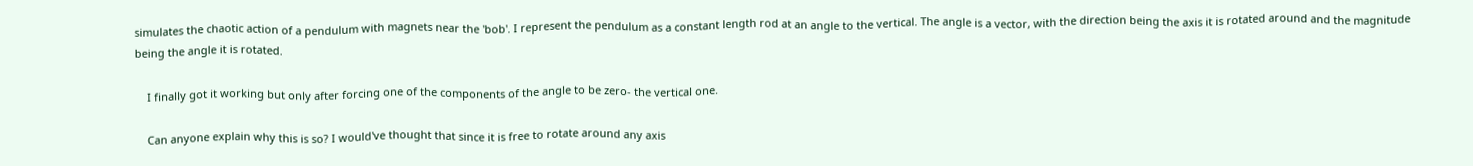simulates the chaotic action of a pendulum with magnets near the 'bob'. I represent the pendulum as a constant length rod at an angle to the vertical. The angle is a vector, with the direction being the axis it is rotated around and the magnitude being the angle it is rotated.

    I finally got it working but only after forcing one of the components of the angle to be zero- the vertical one.

    Can anyone explain why this is so? I would've thought that since it is free to rotate around any axis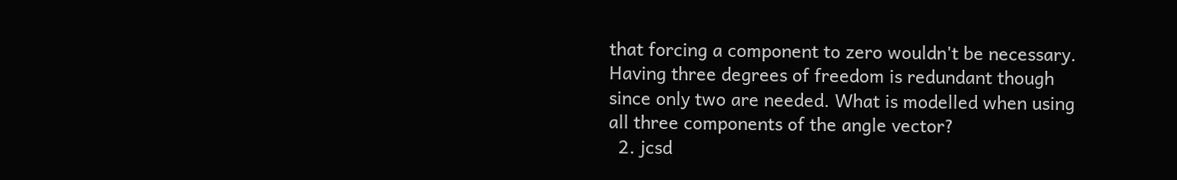that forcing a component to zero wouldn't be necessary. Having three degrees of freedom is redundant though since only two are needed. What is modelled when using all three components of the angle vector?
  2. jcsd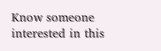Know someone interested in this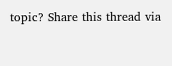topic? Share this thread via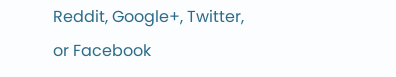Reddit, Google+, Twitter, or Facebook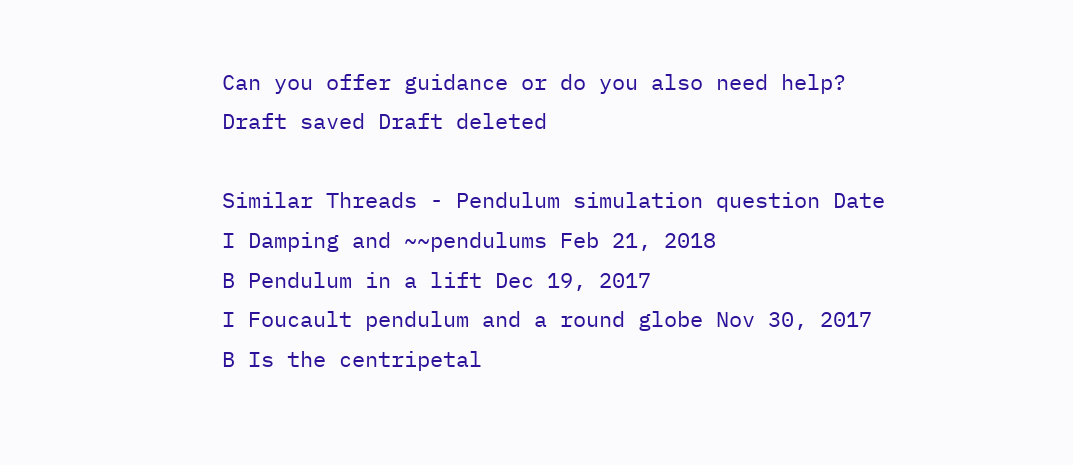Can you offer guidance or do you also need help?
Draft saved Draft deleted

Similar Threads - Pendulum simulation question Date
I Damping and ~~pendulums Feb 21, 2018
B Pendulum in a lift Dec 19, 2017
I Foucault pendulum and a round globe Nov 30, 2017
B Is the centripetal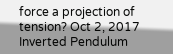force a projection of tension? Oct 2, 2017
Inverted Pendulum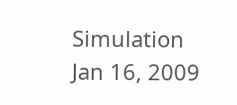Simulation Jan 16, 2009